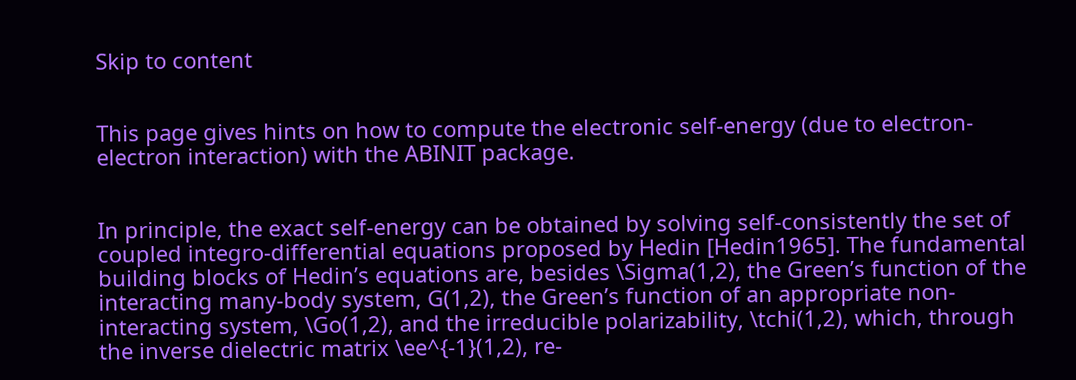Skip to content


This page gives hints on how to compute the electronic self-energy (due to electron-electron interaction) with the ABINIT package.


In principle, the exact self-energy can be obtained by solving self-consistently the set of coupled integro-differential equations proposed by Hedin [Hedin1965]. The fundamental building blocks of Hedin’s equations are, besides \Sigma(1,2), the Green’s function of the interacting many-body system, G(1,2), the Green’s function of an appropriate non-interacting system, \Go(1,2), and the irreducible polarizability, \tchi(1,2), which, through the inverse dielectric matrix \ee^{-1}(1,2), re-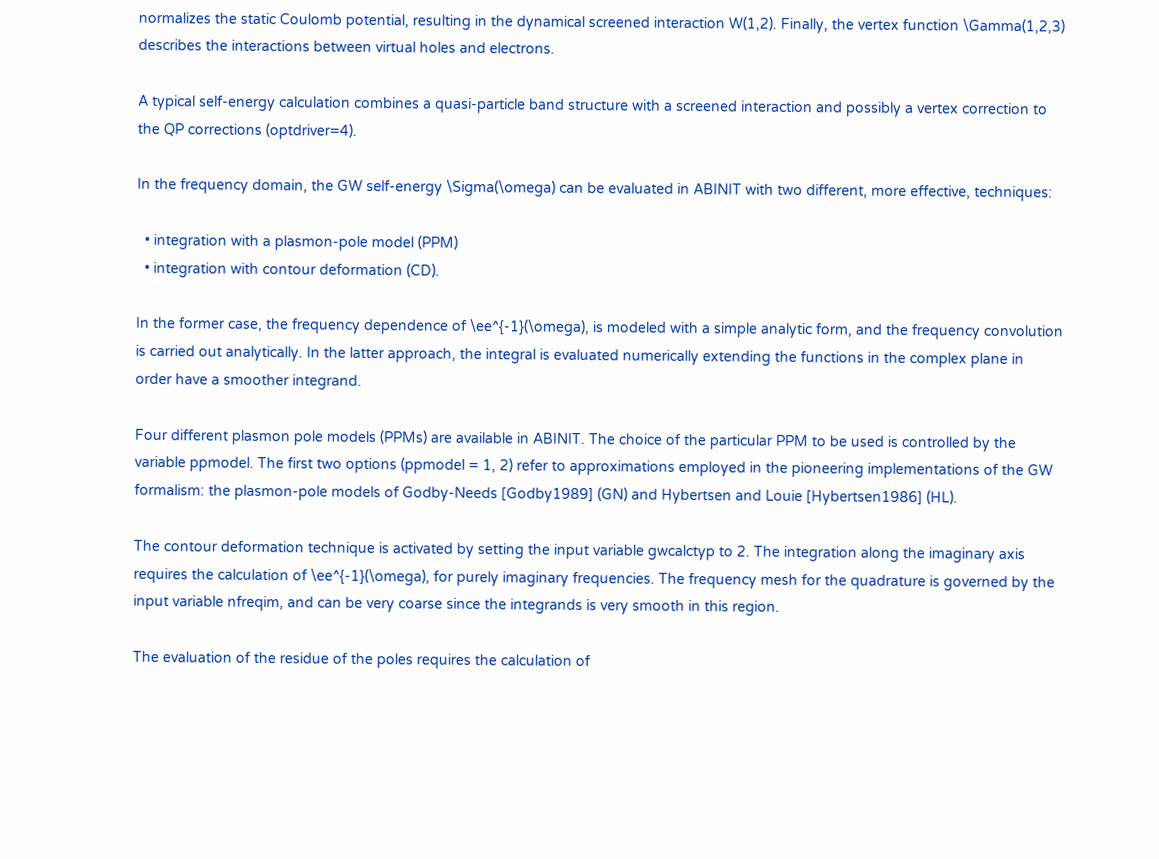normalizes the static Coulomb potential, resulting in the dynamical screened interaction W(1,2). Finally, the vertex function \Gamma(1,2,3) describes the interactions between virtual holes and electrons.

A typical self-energy calculation combines a quasi-particle band structure with a screened interaction and possibly a vertex correction to the QP corrections (optdriver=4).

In the frequency domain, the GW self-energy \Sigma(\omega) can be evaluated in ABINIT with two different, more effective, techniques:

  • integration with a plasmon-pole model (PPM)
  • integration with contour deformation (CD).

In the former case, the frequency dependence of \ee^{-1}(\omega), is modeled with a simple analytic form, and the frequency convolution is carried out analytically. In the latter approach, the integral is evaluated numerically extending the functions in the complex plane in order have a smoother integrand.

Four different plasmon pole models (PPMs) are available in ABINIT. The choice of the particular PPM to be used is controlled by the variable ppmodel. The first two options (ppmodel = 1, 2) refer to approximations employed in the pioneering implementations of the GW formalism: the plasmon-pole models of Godby-Needs [Godby1989] (GN) and Hybertsen and Louie [Hybertsen1986] (HL).

The contour deformation technique is activated by setting the input variable gwcalctyp to 2. The integration along the imaginary axis requires the calculation of \ee^{-1}(\omega), for purely imaginary frequencies. The frequency mesh for the quadrature is governed by the input variable nfreqim, and can be very coarse since the integrands is very smooth in this region.

The evaluation of the residue of the poles requires the calculation of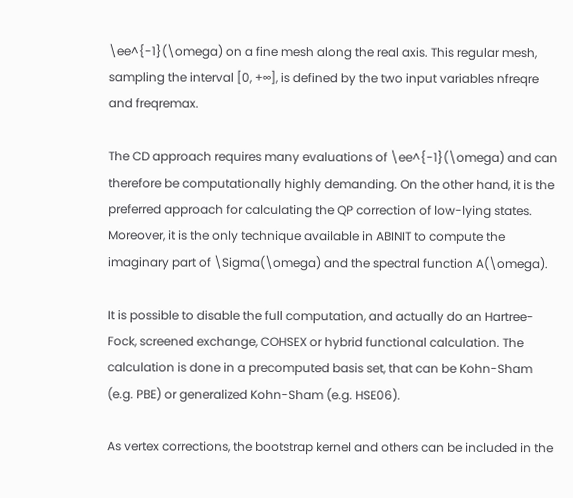\ee^{-1}(\omega) on a fine mesh along the real axis. This regular mesh, sampling the interval [0, +∞], is defined by the two input variables nfreqre and freqremax.

The CD approach requires many evaluations of \ee^{-1}(\omega) and can therefore be computationally highly demanding. On the other hand, it is the preferred approach for calculating the QP correction of low-lying states. Moreover, it is the only technique available in ABINIT to compute the imaginary part of \Sigma(\omega) and the spectral function A(\omega).

It is possible to disable the full computation, and actually do an Hartree-Fock, screened exchange, COHSEX or hybrid functional calculation. The calculation is done in a precomputed basis set, that can be Kohn-Sham (e.g. PBE) or generalized Kohn-Sham (e.g. HSE06).

As vertex corrections, the bootstrap kernel and others can be included in the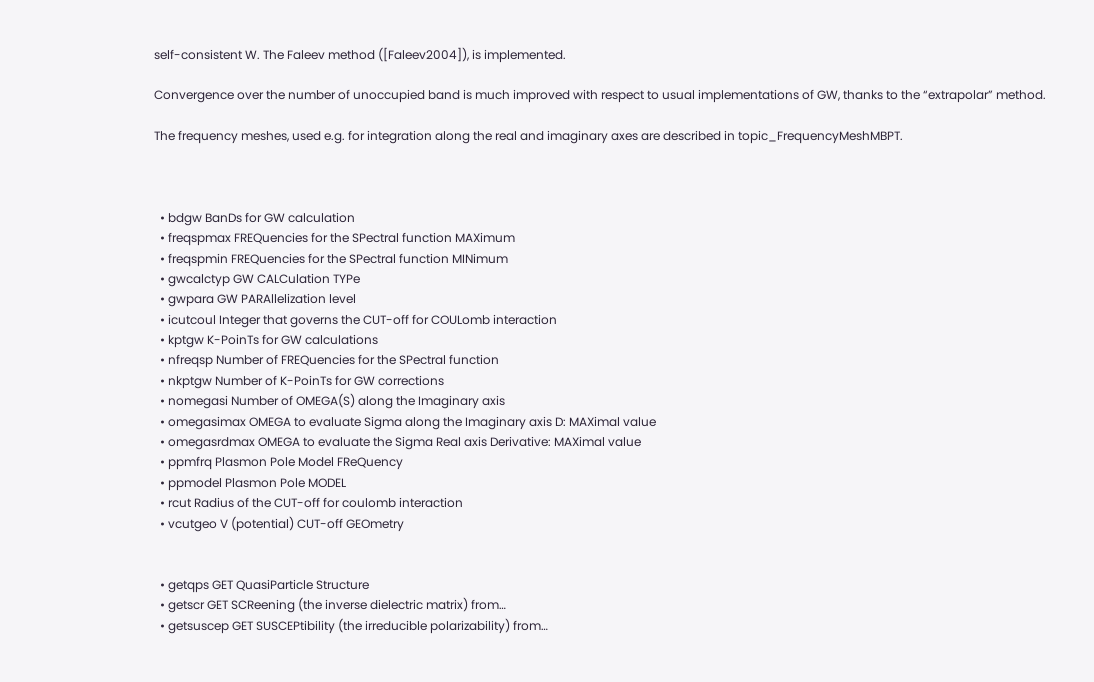self-consistent W. The Faleev method ([Faleev2004]), is implemented.

Convergence over the number of unoccupied band is much improved with respect to usual implementations of GW, thanks to the “extrapolar” method.

The frequency meshes, used e.g. for integration along the real and imaginary axes are described in topic_FrequencyMeshMBPT.



  • bdgw BanDs for GW calculation
  • freqspmax FREQuencies for the SPectral function MAXimum
  • freqspmin FREQuencies for the SPectral function MINimum
  • gwcalctyp GW CALCulation TYPe
  • gwpara GW PARAllelization level
  • icutcoul Integer that governs the CUT-off for COULomb interaction
  • kptgw K-PoinTs for GW calculations
  • nfreqsp Number of FREQuencies for the SPectral function
  • nkptgw Number of K-PoinTs for GW corrections
  • nomegasi Number of OMEGA(S) along the Imaginary axis
  • omegasimax OMEGA to evaluate Sigma along the Imaginary axis D: MAXimal value
  • omegasrdmax OMEGA to evaluate the Sigma Real axis Derivative: MAXimal value
  • ppmfrq Plasmon Pole Model FReQuency
  • ppmodel Plasmon Pole MODEL
  • rcut Radius of the CUT-off for coulomb interaction
  • vcutgeo V (potential) CUT-off GEOmetry


  • getqps GET QuasiParticle Structure
  • getscr GET SCReening (the inverse dielectric matrix) from…
  • getsuscep GET SUSCEPtibility (the irreducible polarizability) from…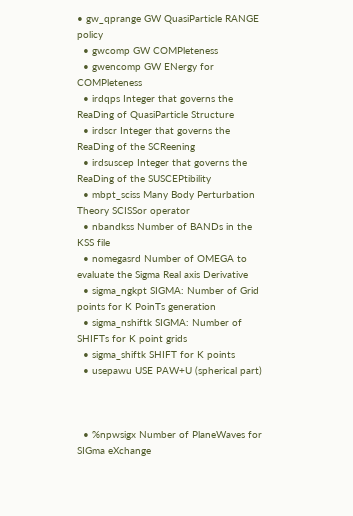• gw_qprange GW QuasiParticle RANGE policy
  • gwcomp GW COMPleteness
  • gwencomp GW ENergy for COMPleteness
  • irdqps Integer that governs the ReaDing of QuasiParticle Structure
  • irdscr Integer that governs the ReaDing of the SCReening
  • irdsuscep Integer that governs the ReaDing of the SUSCEPtibility
  • mbpt_sciss Many Body Perturbation Theory SCISSor operator
  • nbandkss Number of BANDs in the KSS file
  • nomegasrd Number of OMEGA to evaluate the Sigma Real axis Derivative
  • sigma_ngkpt SIGMA: Number of Grid points for K PoinTs generation
  • sigma_nshiftk SIGMA: Number of SHIFTs for K point grids
  • sigma_shiftk SHIFT for K points
  • usepawu USE PAW+U (spherical part)



  • %npwsigx Number of PlaneWaves for SIGma eXchange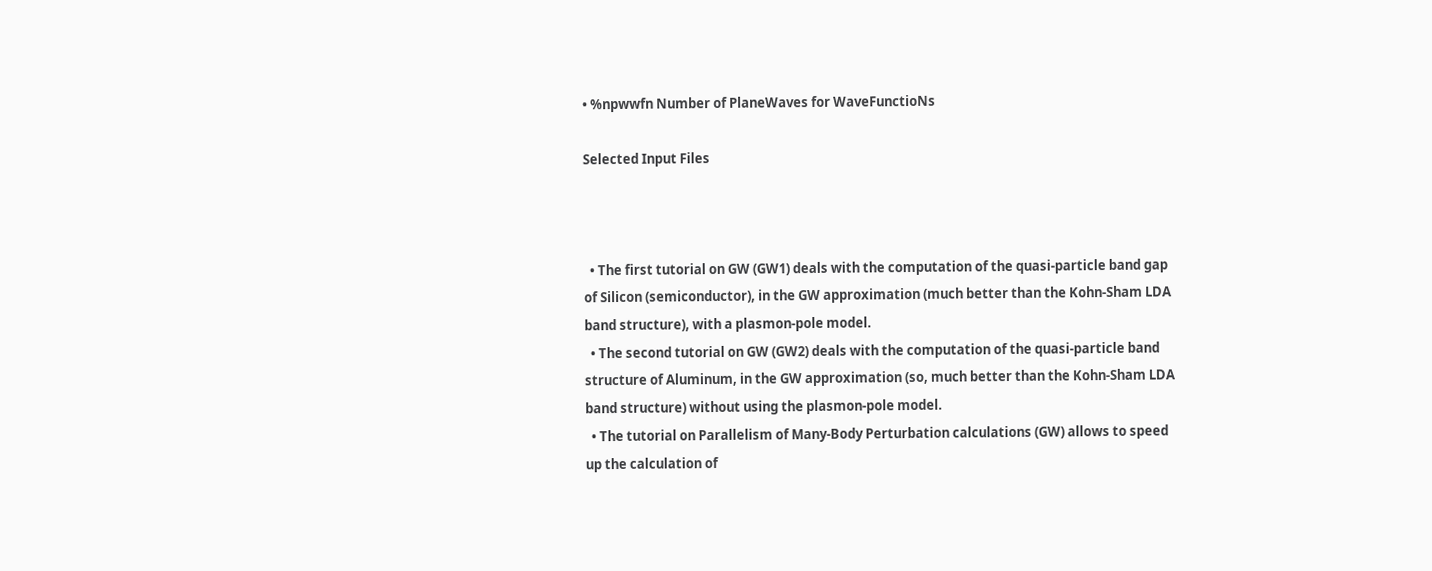• %npwwfn Number of PlaneWaves for WaveFunctioNs

Selected Input Files



  • The first tutorial on GW (GW1) deals with the computation of the quasi-particle band gap of Silicon (semiconductor), in the GW approximation (much better than the Kohn-Sham LDA band structure), with a plasmon-pole model.
  • The second tutorial on GW (GW2) deals with the computation of the quasi-particle band structure of Aluminum, in the GW approximation (so, much better than the Kohn-Sham LDA band structure) without using the plasmon-pole model.
  • The tutorial on Parallelism of Many-Body Perturbation calculations (GW) allows to speed up the calculation of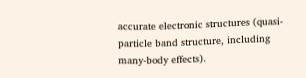accurate electronic structures (quasi-particle band structure, including many-body effects).